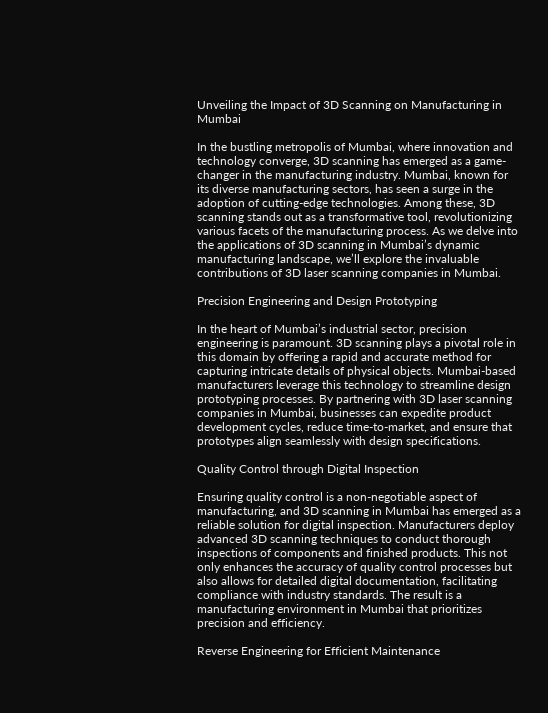Unveiling the Impact of 3D Scanning on Manufacturing in Mumbai

In the bustling metropolis of Mumbai, where innovation and technology converge, 3D scanning has emerged as a game-changer in the manufacturing industry. Mumbai, known for its diverse manufacturing sectors, has seen a surge in the adoption of cutting-edge technologies. Among these, 3D scanning stands out as a transformative tool, revolutionizing various facets of the manufacturing process. As we delve into the applications of 3D scanning in Mumbai’s dynamic manufacturing landscape, we’ll explore the invaluable contributions of 3D laser scanning companies in Mumbai.

Precision Engineering and Design Prototyping

In the heart of Mumbai’s industrial sector, precision engineering is paramount. 3D scanning plays a pivotal role in this domain by offering a rapid and accurate method for capturing intricate details of physical objects. Mumbai-based manufacturers leverage this technology to streamline design prototyping processes. By partnering with 3D laser scanning companies in Mumbai, businesses can expedite product development cycles, reduce time-to-market, and ensure that prototypes align seamlessly with design specifications.

Quality Control through Digital Inspection

Ensuring quality control is a non-negotiable aspect of manufacturing, and 3D scanning in Mumbai has emerged as a reliable solution for digital inspection. Manufacturers deploy advanced 3D scanning techniques to conduct thorough inspections of components and finished products. This not only enhances the accuracy of quality control processes but also allows for detailed digital documentation, facilitating compliance with industry standards. The result is a manufacturing environment in Mumbai that prioritizes precision and efficiency.

Reverse Engineering for Efficient Maintenance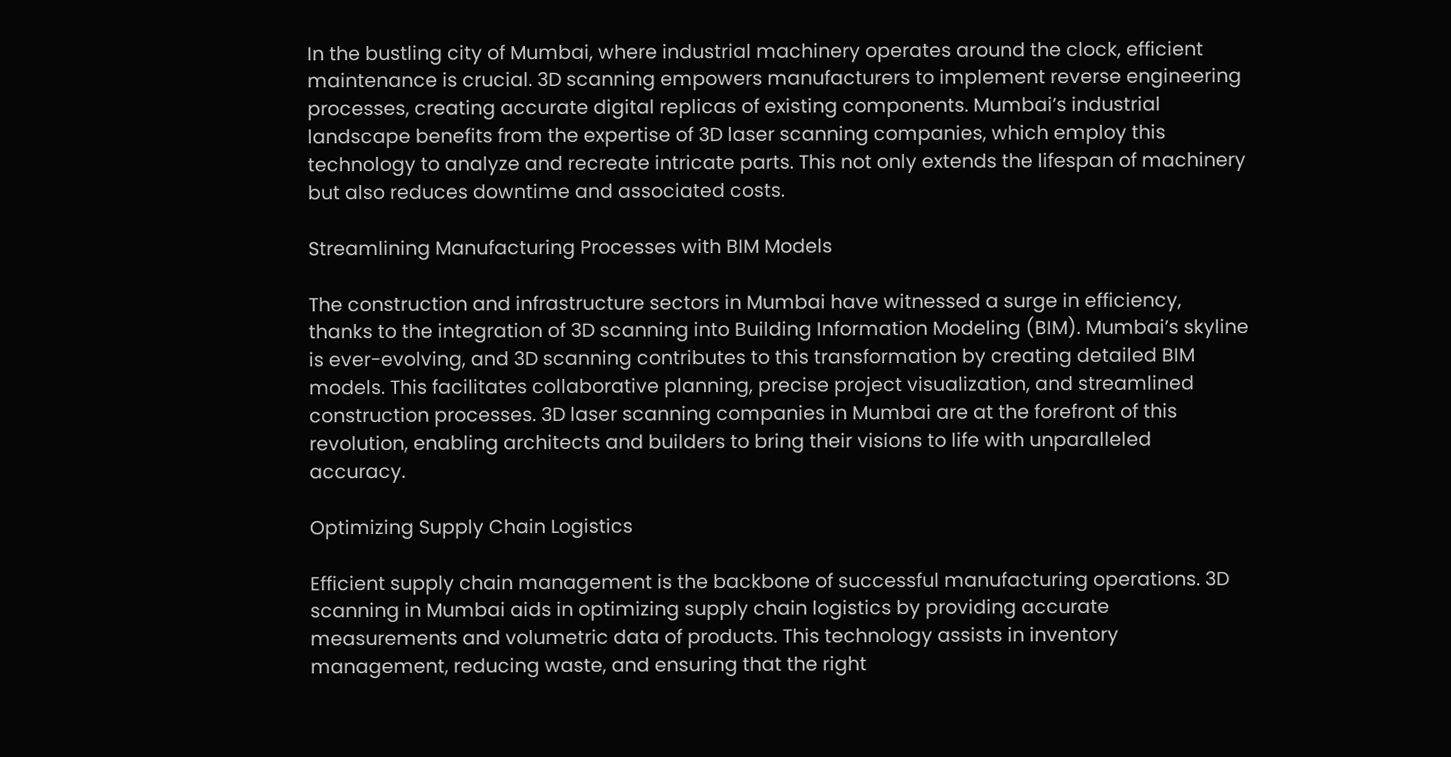In the bustling city of Mumbai, where industrial machinery operates around the clock, efficient maintenance is crucial. 3D scanning empowers manufacturers to implement reverse engineering processes, creating accurate digital replicas of existing components. Mumbai’s industrial landscape benefits from the expertise of 3D laser scanning companies, which employ this technology to analyze and recreate intricate parts. This not only extends the lifespan of machinery but also reduces downtime and associated costs.

Streamlining Manufacturing Processes with BIM Models

The construction and infrastructure sectors in Mumbai have witnessed a surge in efficiency, thanks to the integration of 3D scanning into Building Information Modeling (BIM). Mumbai’s skyline is ever-evolving, and 3D scanning contributes to this transformation by creating detailed BIM models. This facilitates collaborative planning, precise project visualization, and streamlined construction processes. 3D laser scanning companies in Mumbai are at the forefront of this revolution, enabling architects and builders to bring their visions to life with unparalleled accuracy.

Optimizing Supply Chain Logistics

Efficient supply chain management is the backbone of successful manufacturing operations. 3D scanning in Mumbai aids in optimizing supply chain logistics by providing accurate measurements and volumetric data of products. This technology assists in inventory management, reducing waste, and ensuring that the right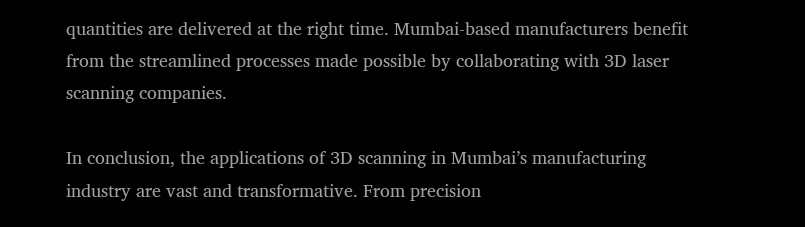quantities are delivered at the right time. Mumbai-based manufacturers benefit from the streamlined processes made possible by collaborating with 3D laser scanning companies.

In conclusion, the applications of 3D scanning in Mumbai’s manufacturing industry are vast and transformative. From precision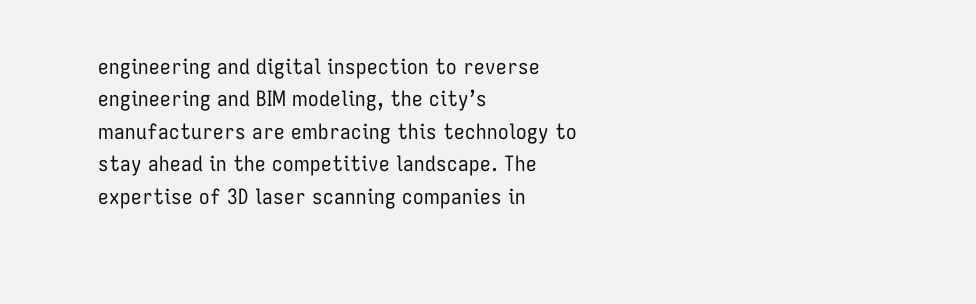engineering and digital inspection to reverse engineering and BIM modeling, the city’s manufacturers are embracing this technology to stay ahead in the competitive landscape. The expertise of 3D laser scanning companies in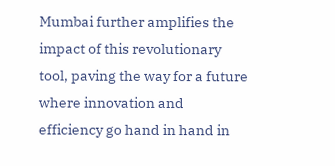Mumbai further amplifies the impact of this revolutionary tool, paving the way for a future where innovation and efficiency go hand in hand in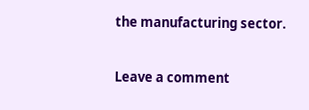the manufacturing sector.

Leave a comment